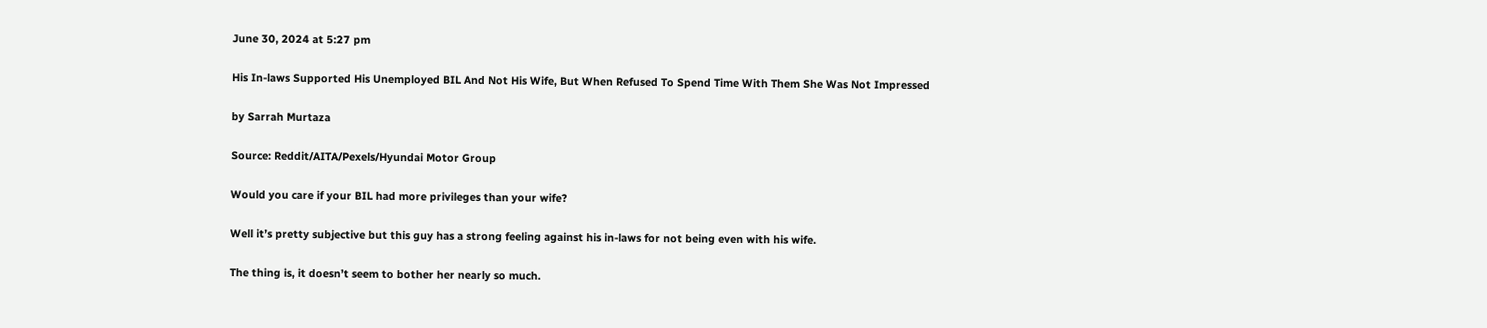June 30, 2024 at 5:27 pm

His In-laws Supported His Unemployed BIL And Not His Wife, But When Refused To Spend Time With Them She Was Not Impressed

by Sarrah Murtaza

Source: Reddit/AITA/Pexels/Hyundai Motor Group

Would you care if your BIL had more privileges than your wife?

Well it’s pretty subjective but this guy has a strong feeling against his in-laws for not being even with his wife.

The thing is, it doesn’t seem to bother her nearly so much.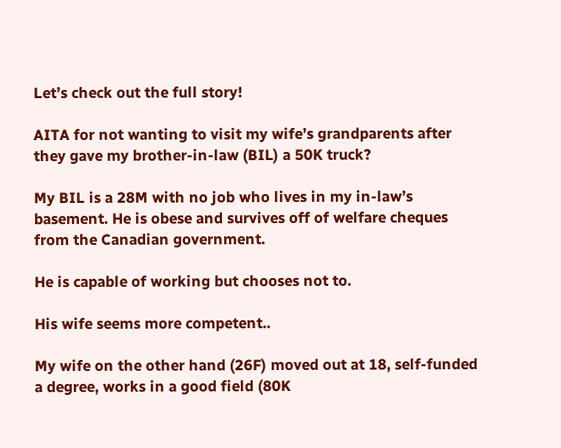Let’s check out the full story!

AITA for not wanting to visit my wife’s grandparents after they gave my brother-in-law (BIL) a 50K truck?

My BIL is a 28M with no job who lives in my in-law’s basement. He is obese and survives off of welfare cheques from the Canadian government.

He is capable of working but chooses not to.

His wife seems more competent..

My wife on the other hand (26F) moved out at 18, self-funded a degree, works in a good field (80K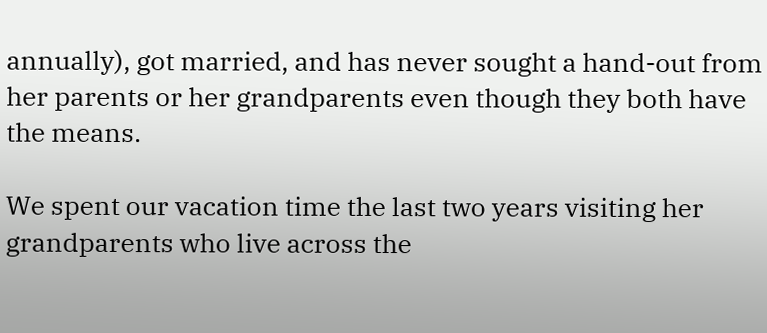annually), got married, and has never sought a hand-out from her parents or her grandparents even though they both have the means.

We spent our vacation time the last two years visiting her grandparents who live across the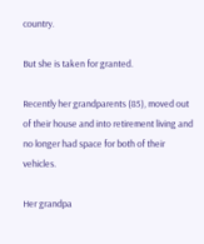country.

But she is taken for granted.

Recently her grandparents (85), moved out of their house and into retirement living and no longer had space for both of their vehicles.

Her grandpa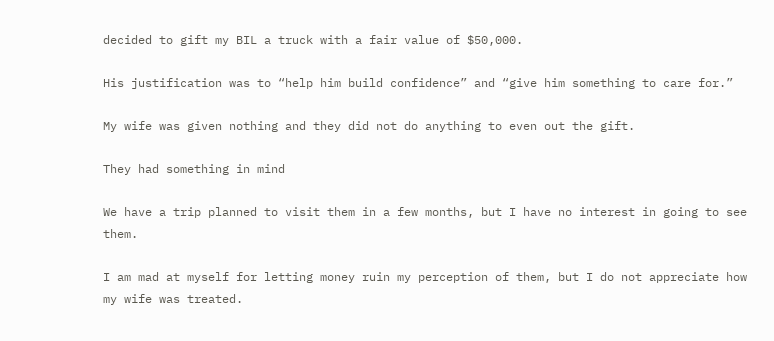decided to gift my BIL a truck with a fair value of $50,000.

His justification was to “help him build confidence” and “give him something to care for.”

My wife was given nothing and they did not do anything to even out the gift.

They had something in mind

We have a trip planned to visit them in a few months, but I have no interest in going to see them.

I am mad at myself for letting money ruin my perception of them, but I do not appreciate how my wife was treated.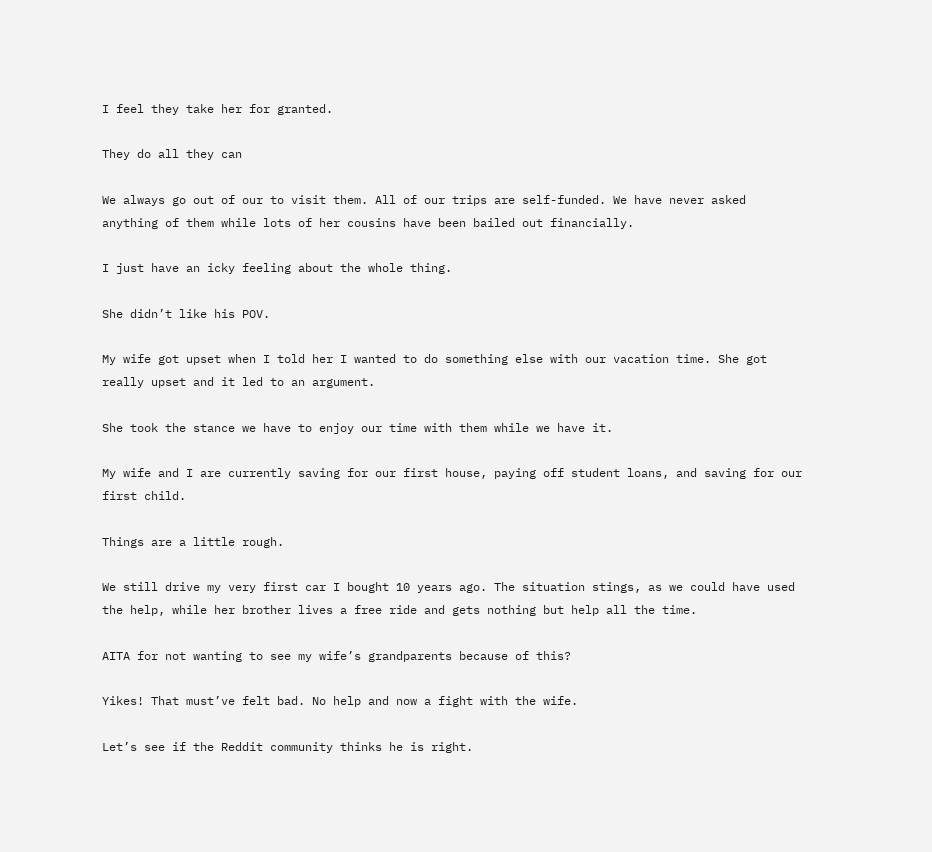I feel they take her for granted.

They do all they can

We always go out of our to visit them. All of our trips are self-funded. We have never asked anything of them while lots of her cousins have been bailed out financially.

I just have an icky feeling about the whole thing.

She didn’t like his POV.

My wife got upset when I told her I wanted to do something else with our vacation time. She got really upset and it led to an argument.

She took the stance we have to enjoy our time with them while we have it.

My wife and I are currently saving for our first house, paying off student loans, and saving for our first child.

Things are a little rough.

We still drive my very first car I bought 10 years ago. The situation stings, as we could have used the help, while her brother lives a free ride and gets nothing but help all the time.

AITA for not wanting to see my wife’s grandparents because of this?

Yikes! That must’ve felt bad. No help and now a fight with the wife.

Let’s see if the Reddit community thinks he is right.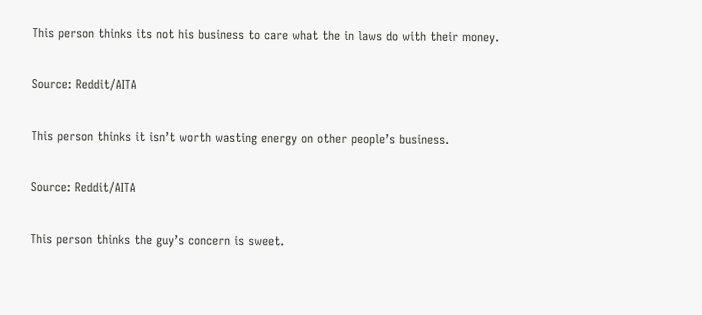This person thinks its not his business to care what the in laws do with their money.

Source: Reddit/AITA

This person thinks it isn’t worth wasting energy on other people’s business.

Source: Reddit/AITA

This person thinks the guy’s concern is sweet.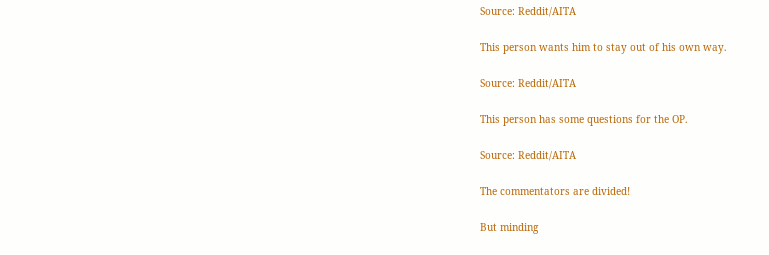Source: Reddit/AITA

This person wants him to stay out of his own way.

Source: Reddit/AITA

This person has some questions for the OP.

Source: Reddit/AITA

The commentators are divided!

But minding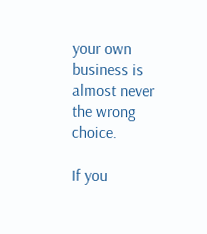your own business is almost never the wrong choice.

If you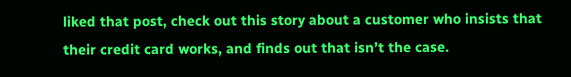liked that post, check out this story about a customer who insists that their credit card works, and finds out that isn’t the case.